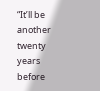“It’ll be another twenty years before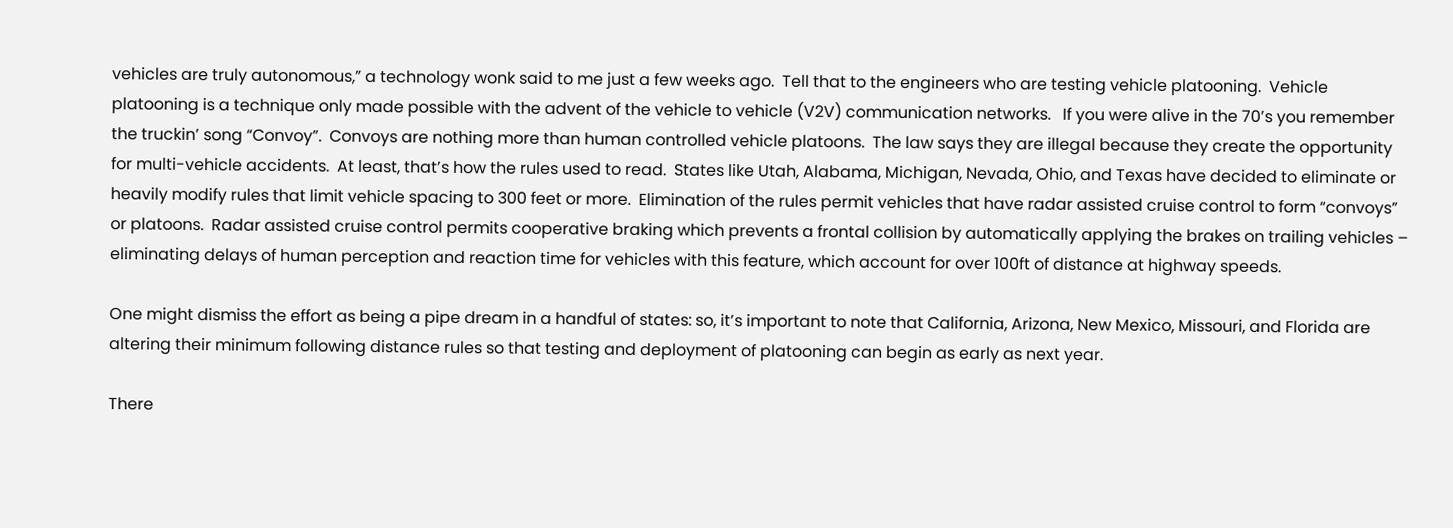vehicles are truly autonomous,” a technology wonk said to me just a few weeks ago.  Tell that to the engineers who are testing vehicle platooning.  Vehicle platooning is a technique only made possible with the advent of the vehicle to vehicle (V2V) communication networks.   If you were alive in the 70’s you remember the truckin’ song “Convoy”.  Convoys are nothing more than human controlled vehicle platoons.  The law says they are illegal because they create the opportunity for multi-vehicle accidents.  At least, that’s how the rules used to read.  States like Utah, Alabama, Michigan, Nevada, Ohio, and Texas have decided to eliminate or heavily modify rules that limit vehicle spacing to 300 feet or more.  Elimination of the rules permit vehicles that have radar assisted cruise control to form “convoys” or platoons.  Radar assisted cruise control permits cooperative braking which prevents a frontal collision by automatically applying the brakes on trailing vehicles – eliminating delays of human perception and reaction time for vehicles with this feature, which account for over 100ft of distance at highway speeds.

One might dismiss the effort as being a pipe dream in a handful of states: so, it’s important to note that California, Arizona, New Mexico, Missouri, and Florida are altering their minimum following distance rules so that testing and deployment of platooning can begin as early as next year.

There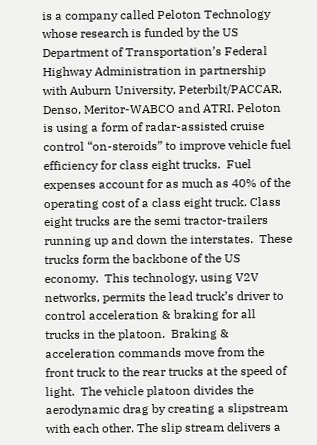is a company called Peloton Technology whose research is funded by the US Department of Transportation’s Federal Highway Administration in partnership with Auburn University, Peterbilt/PACCAR, Denso, Meritor-WABCO and ATRI. Peloton is using a form of radar-assisted cruise control “on-steroids” to improve vehicle fuel efficiency for class eight trucks.  Fuel expenses account for as much as 40% of the operating cost of a class eight truck. Class eight trucks are the semi tractor-trailers running up and down the interstates.  These trucks form the backbone of the US economy.  This technology, using V2V networks, permits the lead truck’s driver to control acceleration & braking for all trucks in the platoon.  Braking & acceleration commands move from the front truck to the rear trucks at the speed of light.  The vehicle platoon divides the aerodynamic drag by creating a slipstream with each other. The slip stream delivers a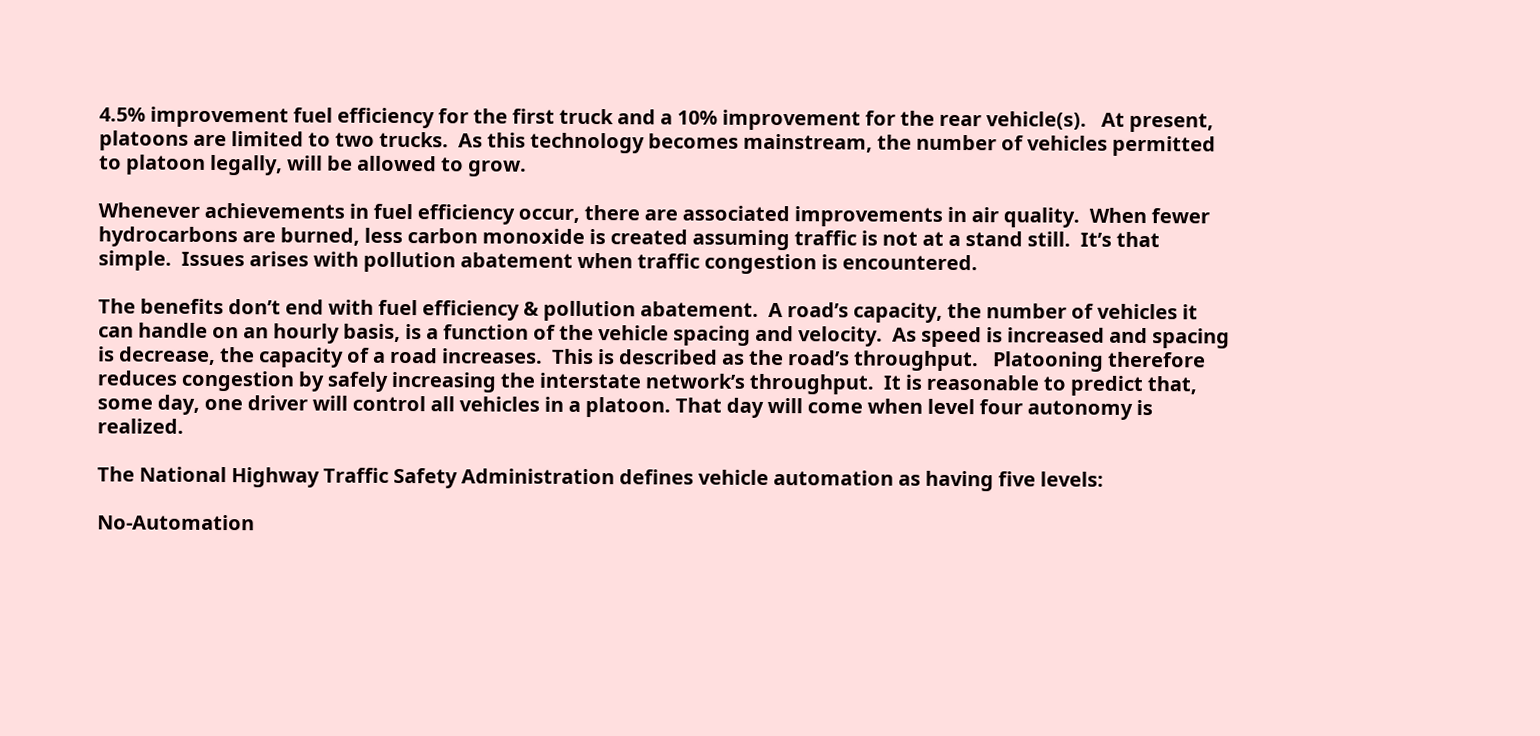4.5% improvement fuel efficiency for the first truck and a 10% improvement for the rear vehicle(s).   At present, platoons are limited to two trucks.  As this technology becomes mainstream, the number of vehicles permitted to platoon legally, will be allowed to grow.

Whenever achievements in fuel efficiency occur, there are associated improvements in air quality.  When fewer hydrocarbons are burned, less carbon monoxide is created assuming traffic is not at a stand still.  It’s that simple.  Issues arises with pollution abatement when traffic congestion is encountered.

The benefits don’t end with fuel efficiency & pollution abatement.  A road’s capacity, the number of vehicles it can handle on an hourly basis, is a function of the vehicle spacing and velocity.  As speed is increased and spacing is decrease, the capacity of a road increases.  This is described as the road’s throughput.   Platooning therefore reduces congestion by safely increasing the interstate network’s throughput.  It is reasonable to predict that, some day, one driver will control all vehicles in a platoon. That day will come when level four autonomy is realized.

The National Highway Traffic Safety Administration defines vehicle automation as having five levels:

No-Automation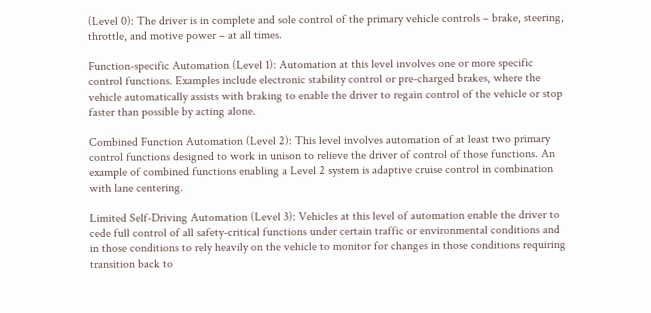(Level 0): The driver is in complete and sole control of the primary vehicle controls – brake, steering, throttle, and motive power – at all times.

Function-specific Automation (Level 1): Automation at this level involves one or more specific control functions. Examples include electronic stability control or pre-charged brakes, where the vehicle automatically assists with braking to enable the driver to regain control of the vehicle or stop faster than possible by acting alone.

Combined Function Automation (Level 2): This level involves automation of at least two primary control functions designed to work in unison to relieve the driver of control of those functions. An example of combined functions enabling a Level 2 system is adaptive cruise control in combination with lane centering.

Limited Self-Driving Automation (Level 3): Vehicles at this level of automation enable the driver to cede full control of all safety-critical functions under certain traffic or environmental conditions and in those conditions to rely heavily on the vehicle to monitor for changes in those conditions requiring transition back to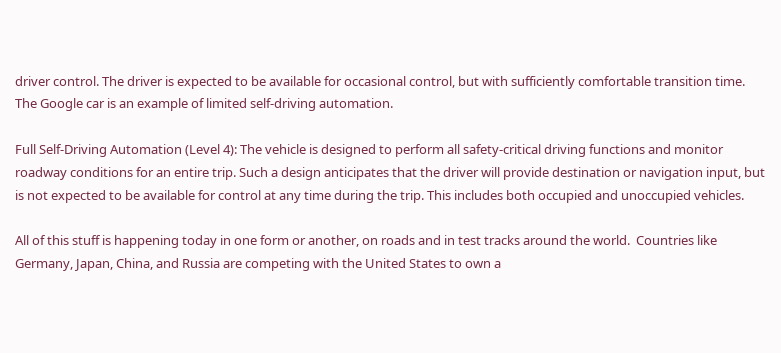driver control. The driver is expected to be available for occasional control, but with sufficiently comfortable transition time. The Google car is an example of limited self-driving automation.

Full Self-Driving Automation (Level 4): The vehicle is designed to perform all safety-critical driving functions and monitor roadway conditions for an entire trip. Such a design anticipates that the driver will provide destination or navigation input, but is not expected to be available for control at any time during the trip. This includes both occupied and unoccupied vehicles.

All of this stuff is happening today in one form or another, on roads and in test tracks around the world.  Countries like Germany, Japan, China, and Russia are competing with the United States to own a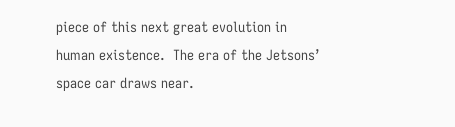piece of this next great evolution in human existence.  The era of the Jetsons’ space car draws near.